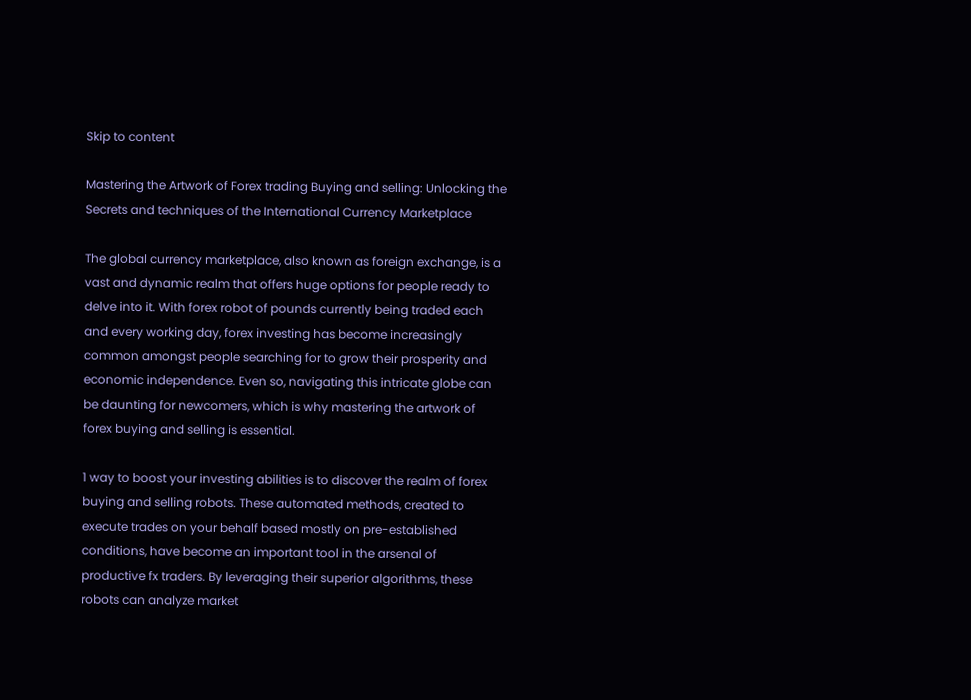Skip to content

Mastering the Artwork of Forex trading Buying and selling: Unlocking the Secrets and techniques of the International Currency Marketplace

The global currency marketplace, also known as foreign exchange, is a vast and dynamic realm that offers huge options for people ready to delve into it. With forex robot of pounds currently being traded each and every working day, forex investing has become increasingly common amongst people searching for to grow their prosperity and economic independence. Even so, navigating this intricate globe can be daunting for newcomers, which is why mastering the artwork of forex buying and selling is essential.

1 way to boost your investing abilities is to discover the realm of forex buying and selling robots. These automated methods, created to execute trades on your behalf based mostly on pre-established conditions, have become an important tool in the arsenal of productive fx traders. By leveraging their superior algorithms, these robots can analyze market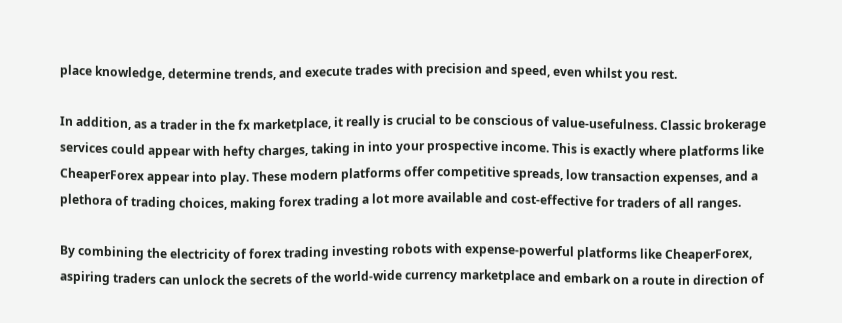place knowledge, determine trends, and execute trades with precision and speed, even whilst you rest.

In addition, as a trader in the fx marketplace, it really is crucial to be conscious of value-usefulness. Classic brokerage services could appear with hefty charges, taking in into your prospective income. This is exactly where platforms like CheaperForex appear into play. These modern platforms offer competitive spreads, low transaction expenses, and a plethora of trading choices, making forex trading a lot more available and cost-effective for traders of all ranges.

By combining the electricity of forex trading investing robots with expense-powerful platforms like CheaperForex, aspiring traders can unlock the secrets of the world-wide currency marketplace and embark on a route in direction of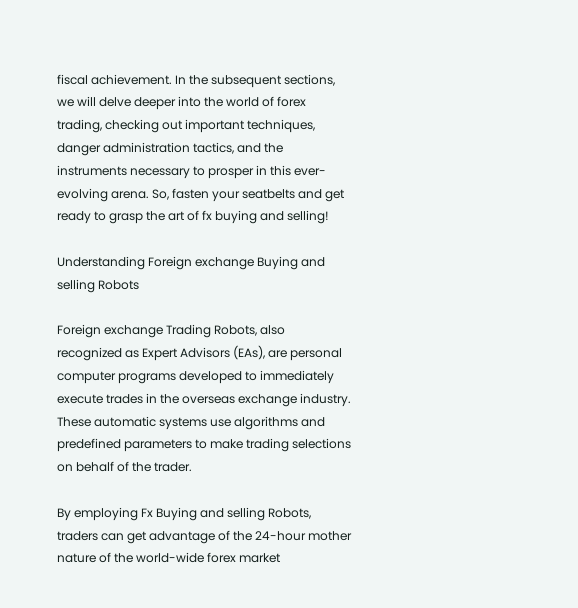fiscal achievement. In the subsequent sections, we will delve deeper into the world of forex trading, checking out important techniques, danger administration tactics, and the instruments necessary to prosper in this ever-evolving arena. So, fasten your seatbelts and get ready to grasp the art of fx buying and selling!

Understanding Foreign exchange Buying and selling Robots

Foreign exchange Trading Robots, also recognized as Expert Advisors (EAs), are personal computer programs developed to immediately execute trades in the overseas exchange industry. These automatic systems use algorithms and predefined parameters to make trading selections on behalf of the trader.

By employing Fx Buying and selling Robots, traders can get advantage of the 24-hour mother nature of the world-wide forex market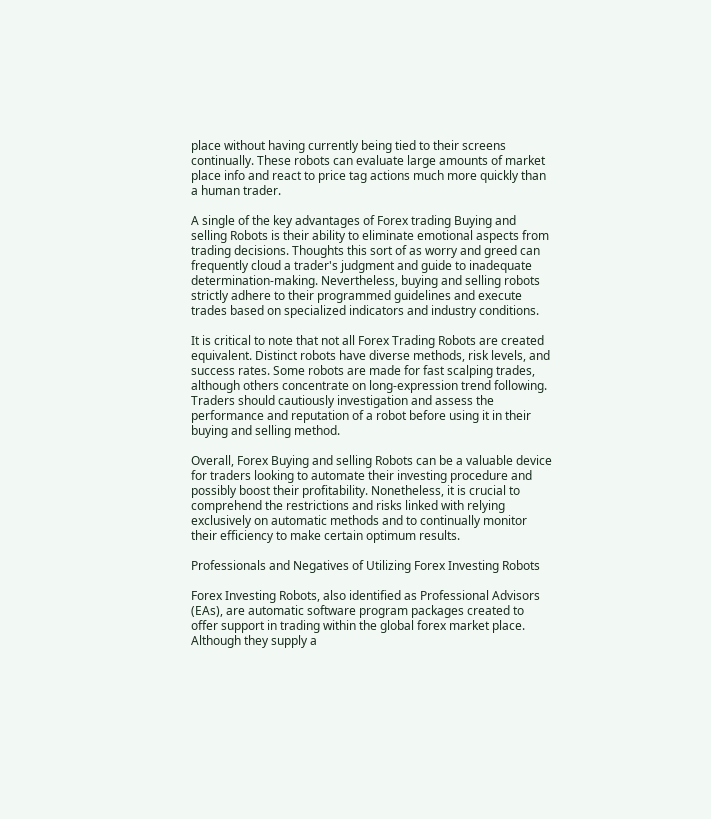place without having currently being tied to their screens continually. These robots can evaluate large amounts of market place info and react to price tag actions much more quickly than a human trader.

A single of the key advantages of Forex trading Buying and selling Robots is their ability to eliminate emotional aspects from trading decisions. Thoughts this sort of as worry and greed can frequently cloud a trader's judgment and guide to inadequate determination-making. Nevertheless, buying and selling robots strictly adhere to their programmed guidelines and execute trades based on specialized indicators and industry conditions.

It is critical to note that not all Forex Trading Robots are created equivalent. Distinct robots have diverse methods, risk levels, and success rates. Some robots are made for fast scalping trades, although others concentrate on long-expression trend following. Traders should cautiously investigation and assess the performance and reputation of a robot before using it in their buying and selling method.

Overall, Forex Buying and selling Robots can be a valuable device for traders looking to automate their investing procedure and possibly boost their profitability. Nonetheless, it is crucial to comprehend the restrictions and risks linked with relying exclusively on automatic methods and to continually monitor their efficiency to make certain optimum results.

Professionals and Negatives of Utilizing Forex Investing Robots

Forex Investing Robots, also identified as Professional Advisors (EAs), are automatic software program packages created to offer support in trading within the global forex market place. Although they supply a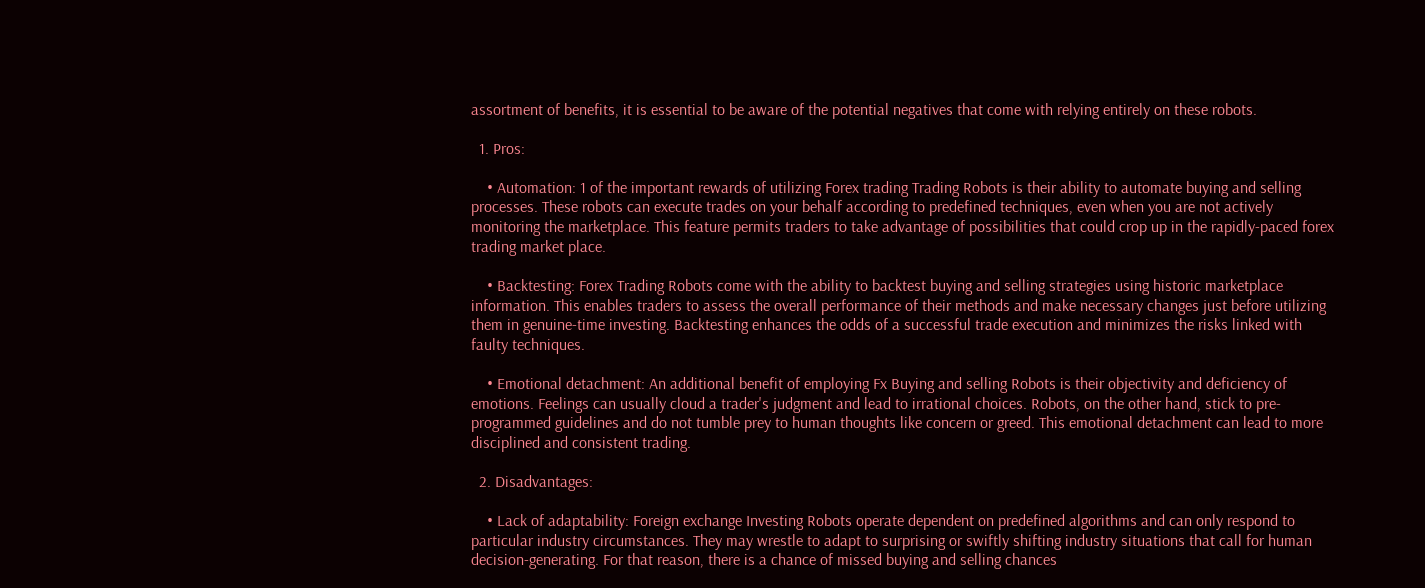assortment of benefits, it is essential to be aware of the potential negatives that come with relying entirely on these robots.

  1. Pros:

    • Automation: 1 of the important rewards of utilizing Forex trading Trading Robots is their ability to automate buying and selling processes. These robots can execute trades on your behalf according to predefined techniques, even when you are not actively monitoring the marketplace. This feature permits traders to take advantage of possibilities that could crop up in the rapidly-paced forex trading market place.

    • Backtesting: Forex Trading Robots come with the ability to backtest buying and selling strategies using historic marketplace information. This enables traders to assess the overall performance of their methods and make necessary changes just before utilizing them in genuine-time investing. Backtesting enhances the odds of a successful trade execution and minimizes the risks linked with faulty techniques.

    • Emotional detachment: An additional benefit of employing Fx Buying and selling Robots is their objectivity and deficiency of emotions. Feelings can usually cloud a trader's judgment and lead to irrational choices. Robots, on the other hand, stick to pre-programmed guidelines and do not tumble prey to human thoughts like concern or greed. This emotional detachment can lead to more disciplined and consistent trading.

  2. Disadvantages:

    • Lack of adaptability: Foreign exchange Investing Robots operate dependent on predefined algorithms and can only respond to particular industry circumstances. They may wrestle to adapt to surprising or swiftly shifting industry situations that call for human decision-generating. For that reason, there is a chance of missed buying and selling chances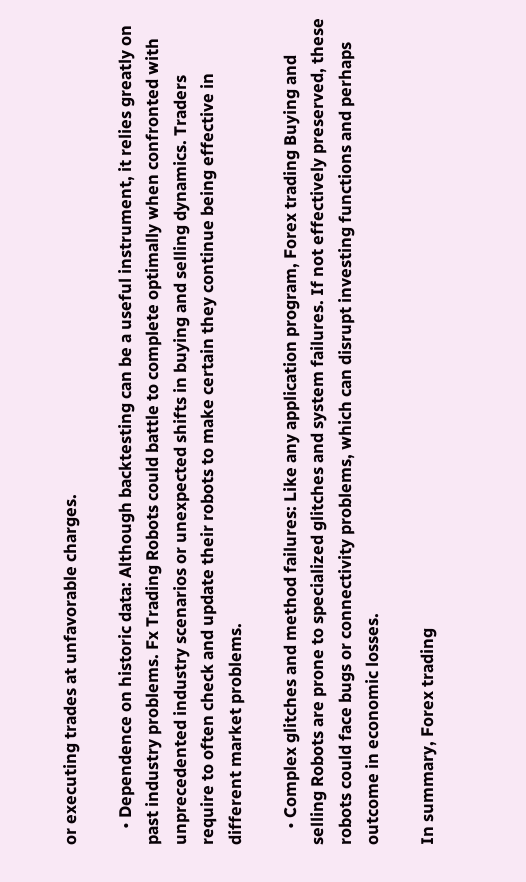or executing trades at unfavorable charges.

    • Dependence on historic data: Although backtesting can be a useful instrument, it relies greatly on past industry problems. Fx Trading Robots could battle to complete optimally when confronted with unprecedented industry scenarios or unexpected shifts in buying and selling dynamics. Traders require to often check and update their robots to make certain they continue being effective in different market problems.

    • Complex glitches and method failures: Like any application program, Forex trading Buying and selling Robots are prone to specialized glitches and system failures. If not effectively preserved, these robots could face bugs or connectivity problems, which can disrupt investing functions and perhaps outcome in economic losses.

In summary, Forex trading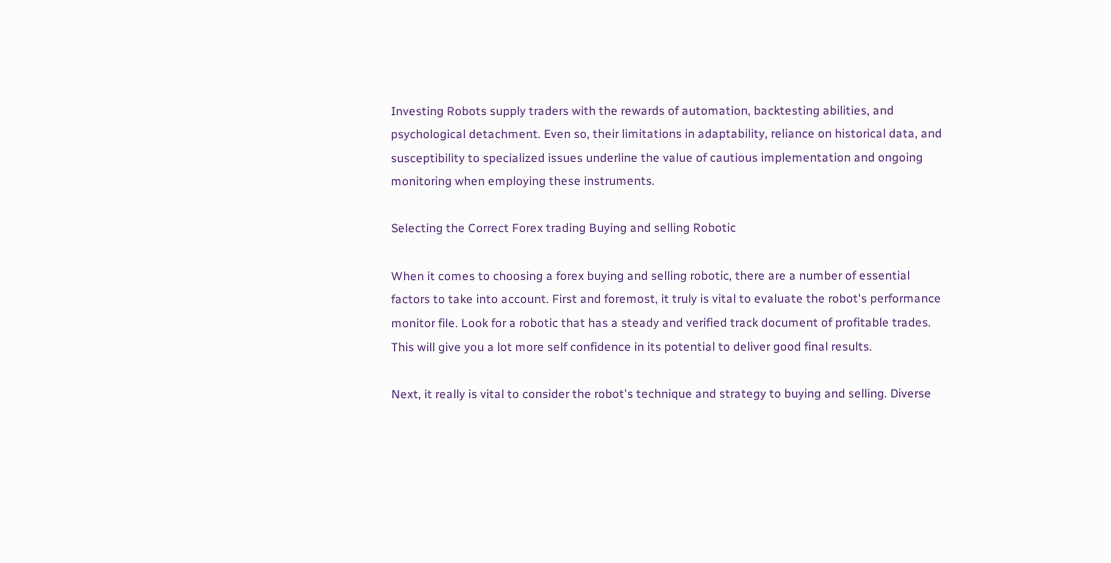Investing Robots supply traders with the rewards of automation, backtesting abilities, and psychological detachment. Even so, their limitations in adaptability, reliance on historical data, and susceptibility to specialized issues underline the value of cautious implementation and ongoing monitoring when employing these instruments.

Selecting the Correct Forex trading Buying and selling Robotic

When it comes to choosing a forex buying and selling robotic, there are a number of essential factors to take into account. First and foremost, it truly is vital to evaluate the robot's performance monitor file. Look for a robotic that has a steady and verified track document of profitable trades. This will give you a lot more self confidence in its potential to deliver good final results.

Next, it really is vital to consider the robot's technique and strategy to buying and selling. Diverse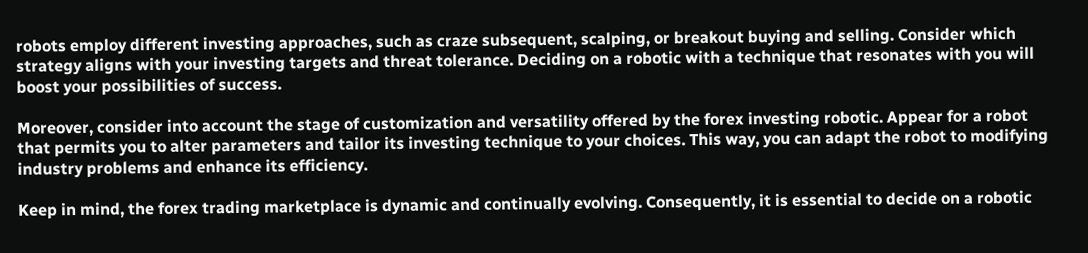robots employ different investing approaches, such as craze subsequent, scalping, or breakout buying and selling. Consider which strategy aligns with your investing targets and threat tolerance. Deciding on a robotic with a technique that resonates with you will boost your possibilities of success.

Moreover, consider into account the stage of customization and versatility offered by the forex investing robotic. Appear for a robot that permits you to alter parameters and tailor its investing technique to your choices. This way, you can adapt the robot to modifying industry problems and enhance its efficiency.

Keep in mind, the forex trading marketplace is dynamic and continually evolving. Consequently, it is essential to decide on a robotic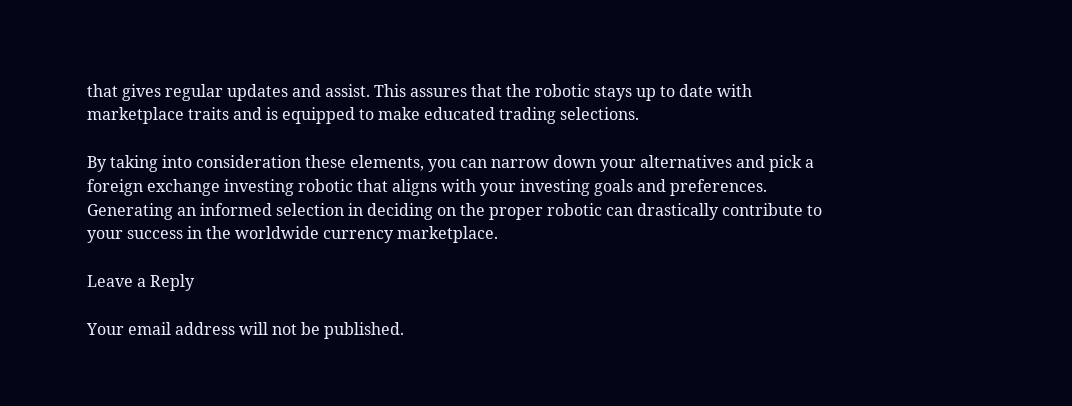that gives regular updates and assist. This assures that the robotic stays up to date with marketplace traits and is equipped to make educated trading selections.

By taking into consideration these elements, you can narrow down your alternatives and pick a foreign exchange investing robotic that aligns with your investing goals and preferences. Generating an informed selection in deciding on the proper robotic can drastically contribute to your success in the worldwide currency marketplace.

Leave a Reply

Your email address will not be published.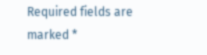Required fields are marked *